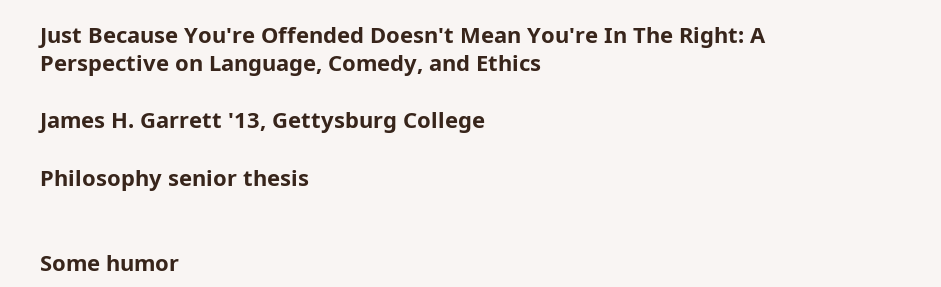Just Because You're Offended Doesn't Mean You're In The Right: A Perspective on Language, Comedy, and Ethics

James H. Garrett '13, Gettysburg College

Philosophy senior thesis


Some humor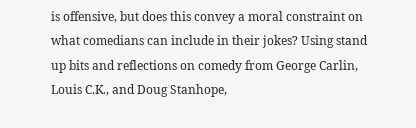is offensive, but does this convey a moral constraint on what comedians can include in their jokes? Using stand up bits and reflections on comedy from George Carlin, Louis C.K., and Doug Stanhope,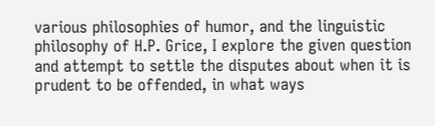various philosophies of humor, and the linguistic philosophy of H.P. Grice, I explore the given question and attempt to settle the disputes about when it is prudent to be offended, in what ways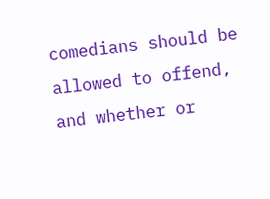comedians should be allowed to offend, and whether or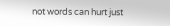not words can hurt just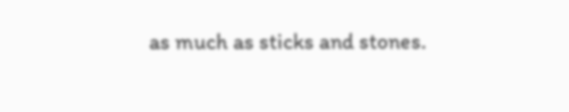as much as sticks and stones.